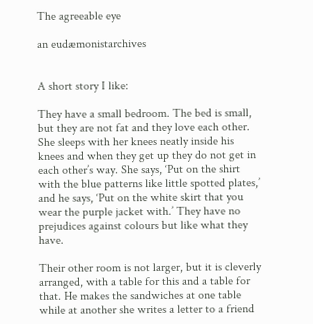The agreeable eye

an eudæmonistarchives


A short story I like:

They have a small bedroom. The bed is small, but they are not fat and they love each other. She sleeps with her knees neatly inside his knees and when they get up they do not get in each other’s way. She says, ‘Put on the shirt with the blue patterns like little spotted plates,’ and he says, ‘Put on the white skirt that you wear the purple jacket with.’ They have no prejudices against colours but like what they have.

Their other room is not larger, but it is cleverly arranged, with a table for this and a table for that. He makes the sandwiches at one table while at another she writes a letter to a friend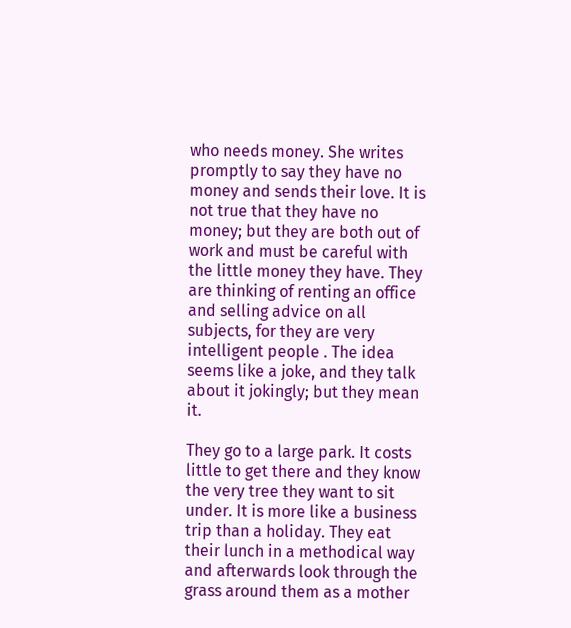who needs money. She writes promptly to say they have no money and sends their love. It is not true that they have no money; but they are both out of work and must be careful with the little money they have. They are thinking of renting an office and selling advice on all subjects, for they are very intelligent people . The idea seems like a joke, and they talk about it jokingly; but they mean it.

They go to a large park. It costs little to get there and they know the very tree they want to sit under. It is more like a business trip than a holiday. They eat their lunch in a methodical way and afterwards look through the grass around them as a mother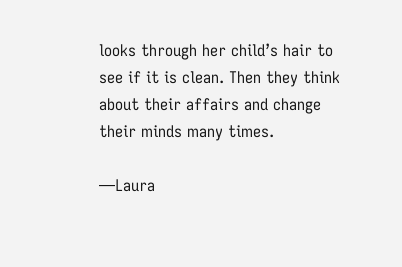looks through her child’s hair to see if it is clean. Then they think about their affairs and change their minds many times.

—Laura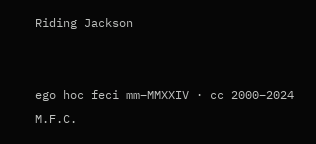Riding Jackson


ego hoc feci mm–MMXXIV · cc 2000–2024 M.F.C.